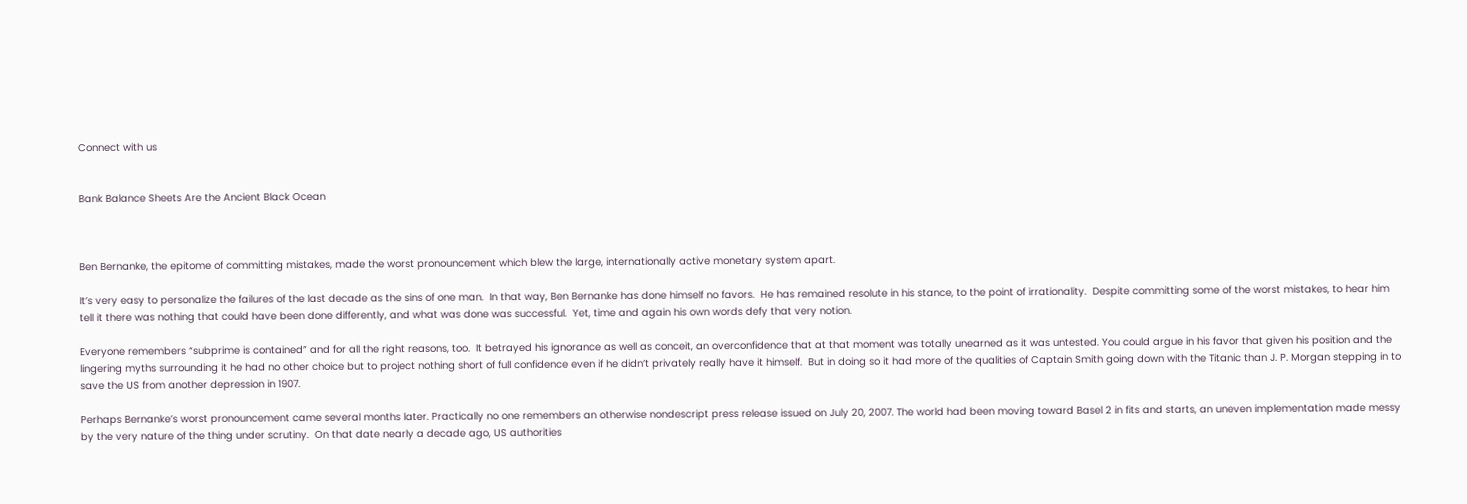Connect with us


Bank Balance Sheets Are the Ancient Black Ocean



Ben Bernanke, the epitome of committing mistakes, made the worst pronouncement which blew the large, internationally active monetary system apart.

It’s very easy to personalize the failures of the last decade as the sins of one man.  In that way, Ben Bernanke has done himself no favors.  He has remained resolute in his stance, to the point of irrationality.  Despite committing some of the worst mistakes, to hear him tell it there was nothing that could have been done differently, and what was done was successful.  Yet, time and again his own words defy that very notion.

Everyone remembers “subprime is contained” and for all the right reasons, too.  It betrayed his ignorance as well as conceit, an overconfidence that at that moment was totally unearned as it was untested. You could argue in his favor that given his position and the lingering myths surrounding it he had no other choice but to project nothing short of full confidence even if he didn’t privately really have it himself.  But in doing so it had more of the qualities of Captain Smith going down with the Titanic than J. P. Morgan stepping in to save the US from another depression in 1907.

Perhaps Bernanke’s worst pronouncement came several months later. Practically no one remembers an otherwise nondescript press release issued on July 20, 2007. The world had been moving toward Basel 2 in fits and starts, an uneven implementation made messy by the very nature of the thing under scrutiny.  On that date nearly a decade ago, US authorities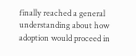finally reached a general understanding about how adoption would proceed in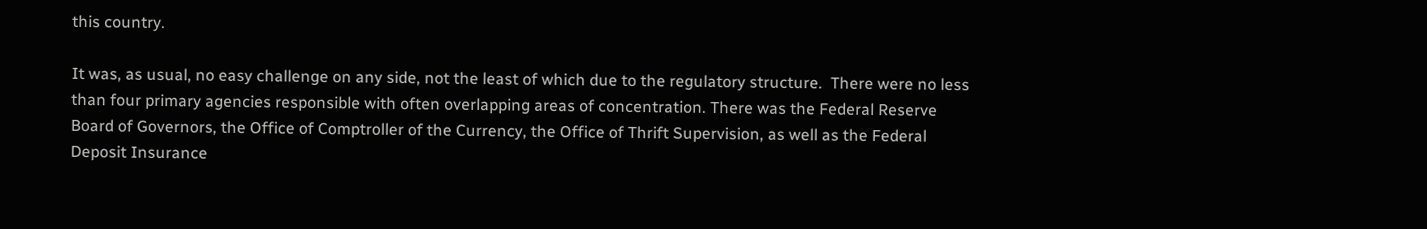this country.

It was, as usual, no easy challenge on any side, not the least of which due to the regulatory structure.  There were no less than four primary agencies responsible with often overlapping areas of concentration. There was the Federal Reserve Board of Governors, the Office of Comptroller of the Currency, the Office of Thrift Supervision, as well as the Federal Deposit Insurance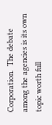Corporation.  The debate among the agencies is its own topic worth full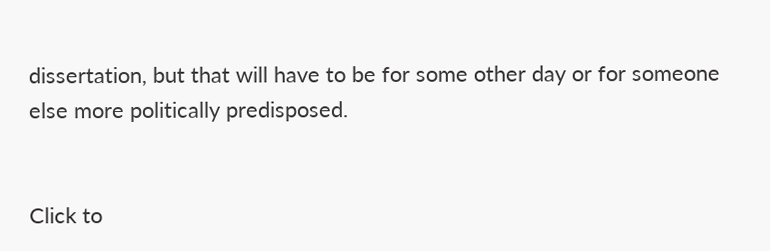dissertation, but that will have to be for some other day or for someone else more politically predisposed.


Click to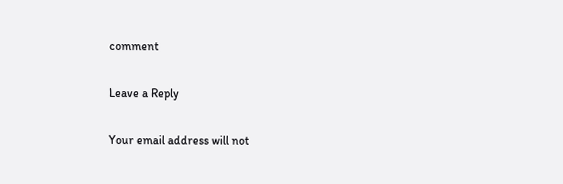comment

Leave a Reply

Your email address will not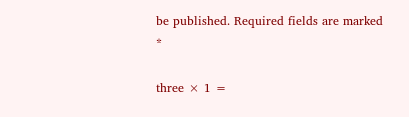be published. Required fields are marked *

three × 1 =